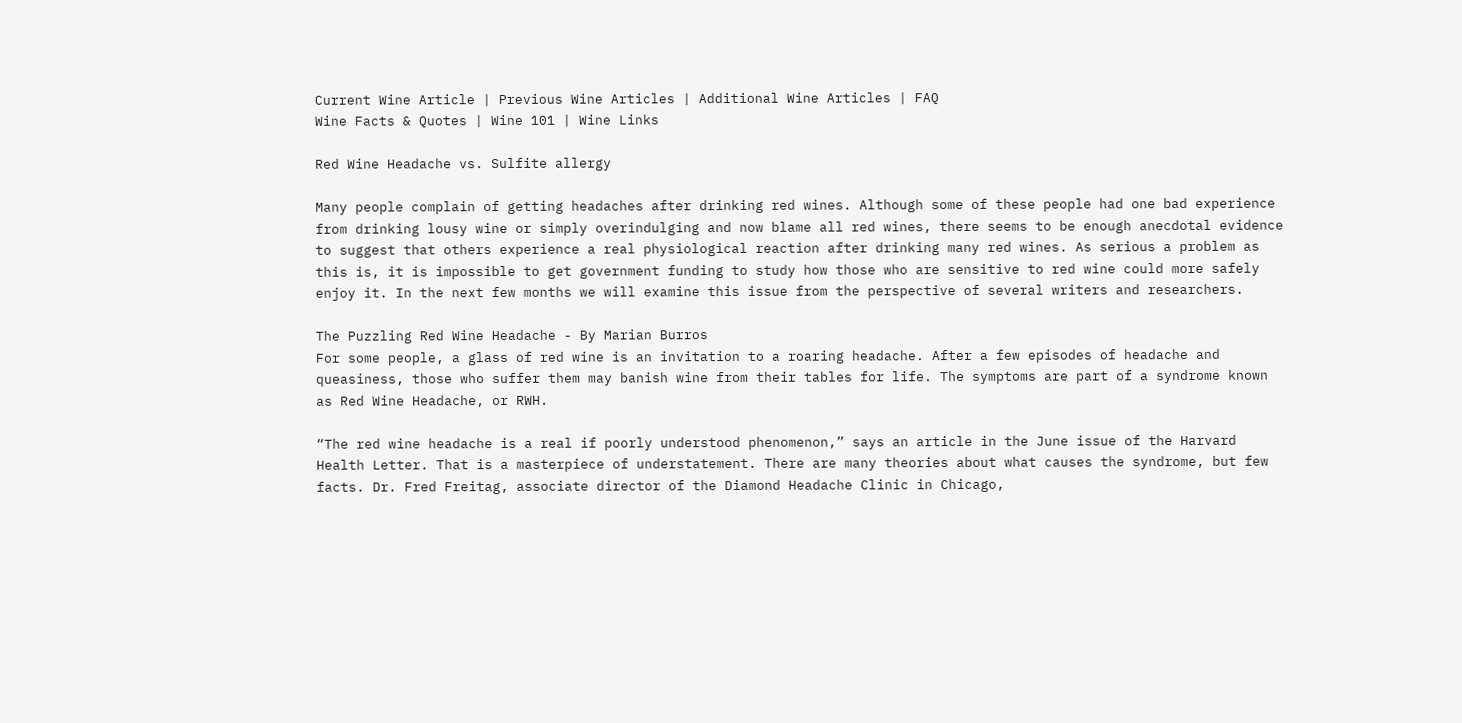Current Wine Article | Previous Wine Articles | Additional Wine Articles | FAQ
Wine Facts & Quotes | Wine 101 | Wine Links

Red Wine Headache vs. Sulfite allergy

Many people complain of getting headaches after drinking red wines. Although some of these people had one bad experience from drinking lousy wine or simply overindulging and now blame all red wines, there seems to be enough anecdotal evidence to suggest that others experience a real physiological reaction after drinking many red wines. As serious a problem as this is, it is impossible to get government funding to study how those who are sensitive to red wine could more safely enjoy it. In the next few months we will examine this issue from the perspective of several writers and researchers.

The Puzzling Red Wine Headache - By Marian Burros
For some people, a glass of red wine is an invitation to a roaring headache. After a few episodes of headache and queasiness, those who suffer them may banish wine from their tables for life. The symptoms are part of a syndrome known as Red Wine Headache, or RWH.

“The red wine headache is a real if poorly understood phenomenon,” says an article in the June issue of the Harvard Health Letter. That is a masterpiece of understatement. There are many theories about what causes the syndrome, but few facts. Dr. Fred Freitag, associate director of the Diamond Headache Clinic in Chicago,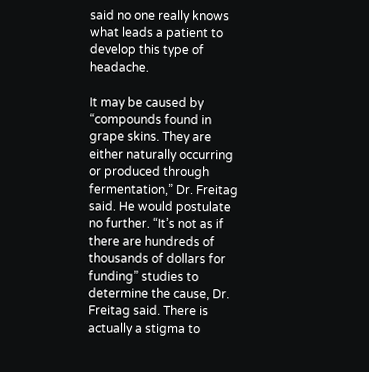said no one really knows what leads a patient to develop this type of headache.

It may be caused by “compounds found in grape skins. They are either naturally occurring or produced through fermentation,” Dr. Freitag said. He would postulate no further. “It’s not as if there are hundreds of thousands of dollars for funding” studies to determine the cause, Dr. Freitag said. There is actually a stigma to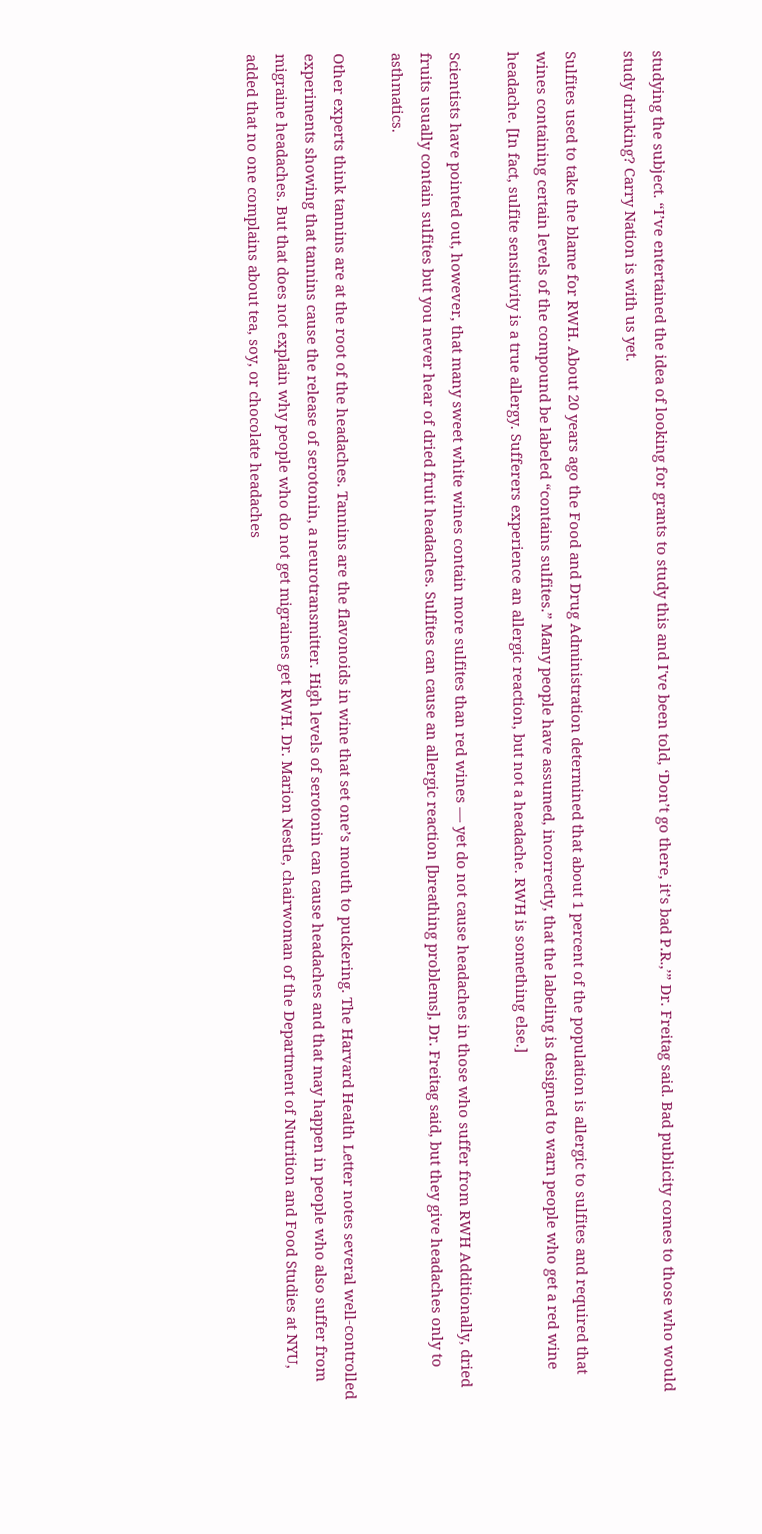studying the subject. “I’ve entertained the idea of looking for grants to study this and I've been told, ‘Don’t go there, it’s bad P.R.,’” Dr. Freitag said. Bad publicity comes to those who would study drinking? Carry Nation is with us yet.

Sulfites used to take the blame for RWH. About 20 years ago the Food and Drug Administration determined that about 1 percent of the population is allergic to sulfites and required that wines containing certain levels of the compound be labeled “contains sulfites.” Many people have assumed, incorrectly, that the labeling is designed to warn people who get a red wine headache. [In fact, sulfite sensitivity is a true allergy. Sufferers experience an allergic reaction, but not a headache. RWH is something else.]

Scientists have pointed out, however, that many sweet white wines contain more sulfites than red wines — yet do not cause headaches in those who suffer from RWH Additionally, dried fruits usually contain sulfites but you never hear of dried fruit headaches. Sulfites can cause an allergic reaction [breathing problems], Dr. Freitag said, but they give headaches only to asthmatics.

Other experts think tannins are at the root of the headaches. Tannins are the flavonoids in wine that set one’s mouth to puckering. The Harvard Health Letter notes several well-controlled experiments showing that tannins cause the release of serotonin, a neurotransmitter. High levels of serotonin can cause headaches and that may happen in people who also suffer from migraine headaches. But that does not explain why people who do not get migraines get RWH. Dr. Marion Nestle, chairwoman of the Department of Nutrition and Food Studies at NYU, added that no one complains about tea, soy, or chocolate headaches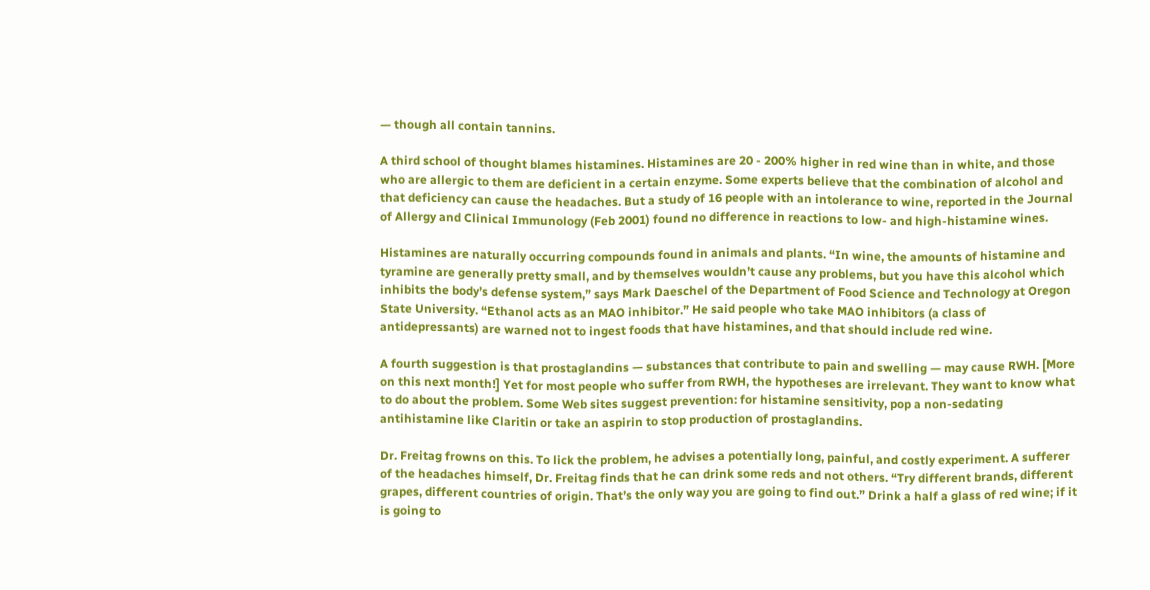— though all contain tannins.

A third school of thought blames histamines. Histamines are 20 - 200% higher in red wine than in white, and those who are allergic to them are deficient in a certain enzyme. Some experts believe that the combination of alcohol and that deficiency can cause the headaches. But a study of 16 people with an intolerance to wine, reported in the Journal of Allergy and Clinical Immunology (Feb 2001) found no difference in reactions to low- and high-histamine wines.

Histamines are naturally occurring compounds found in animals and plants. “In wine, the amounts of histamine and tyramine are generally pretty small, and by themselves wouldn’t cause any problems, but you have this alcohol which inhibits the body’s defense system,” says Mark Daeschel of the Department of Food Science and Technology at Oregon State University. “Ethanol acts as an MAO inhibitor.” He said people who take MAO inhibitors (a class of antidepressants) are warned not to ingest foods that have histamines, and that should include red wine.

A fourth suggestion is that prostaglandins — substances that contribute to pain and swelling — may cause RWH. [More on this next month!] Yet for most people who suffer from RWH, the hypotheses are irrelevant. They want to know what to do about the problem. Some Web sites suggest prevention: for histamine sensitivity, pop a non-sedating antihistamine like Claritin or take an aspirin to stop production of prostaglandins.

Dr. Freitag frowns on this. To lick the problem, he advises a potentially long, painful, and costly experiment. A sufferer of the headaches himself, Dr. Freitag finds that he can drink some reds and not others. “Try different brands, different grapes, different countries of origin. That’s the only way you are going to find out.” Drink a half a glass of red wine; if it is going to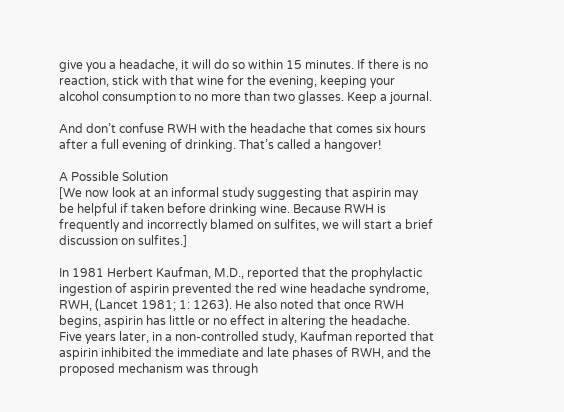give you a headache, it will do so within 15 minutes. If there is no reaction, stick with that wine for the evening, keeping your alcohol consumption to no more than two glasses. Keep a journal.

And don’t confuse RWH with the headache that comes six hours after a full evening of drinking. That’s called a hangover!

A Possible Solution
[We now look at an informal study suggesting that aspirin may be helpful if taken before drinking wine. Because RWH is frequently and incorrectly blamed on sulfites, we will start a brief discussion on sulfites.]

In 1981 Herbert Kaufman, M.D., reported that the prophylactic ingestion of aspirin prevented the red wine headache syndrome, RWH, (Lancet 1981; 1: 1263). He also noted that once RWH begins, aspirin has little or no effect in altering the headache. Five years later, in a non-controlled study, Kaufman reported that aspirin inhibited the immediate and late phases of RWH, and the proposed mechanism was through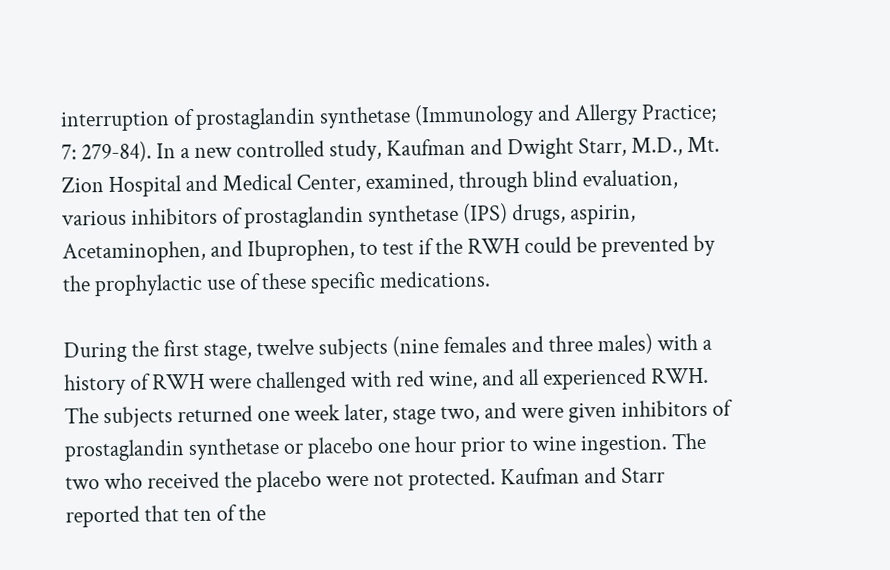interruption of prostaglandin synthetase (Immunology and Allergy Practice; 7: 279-84). In a new controlled study, Kaufman and Dwight Starr, M.D., Mt. Zion Hospital and Medical Center, examined, through blind evaluation, various inhibitors of prostaglandin synthetase (IPS) drugs, aspirin, Acetaminophen, and Ibuprophen, to test if the RWH could be prevented by the prophylactic use of these specific medications.

During the first stage, twelve subjects (nine females and three males) with a history of RWH were challenged with red wine, and all experienced RWH. The subjects returned one week later, stage two, and were given inhibitors of prostaglandin synthetase or placebo one hour prior to wine ingestion. The two who received the placebo were not protected. Kaufman and Starr reported that ten of the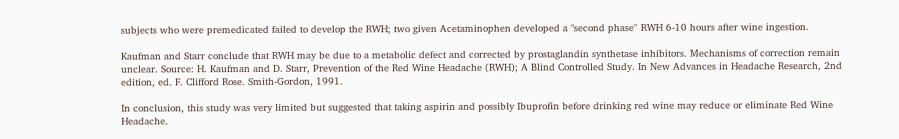subjects who were premedicated failed to develop the RWH; two given Acetaminophen developed a "second phase'' RWH 6-10 hours after wine ingestion.

Kaufman and Starr conclude that RWH may be due to a metabolic defect and corrected by prostaglandin synthetase inhibitors. Mechanisms of correction remain unclear. Source: H. Kaufman and D. Starr, Prevention of the Red Wine Headache (RWH); A Blind Controlled Study. In New Advances in Headache Research, 2nd edition, ed. F. Clifford Rose. Smith-Gordon, 1991.

In conclusion, this study was very limited but suggested that taking aspirin and possibly Ibuprofin before drinking red wine may reduce or eliminate Red Wine Headache.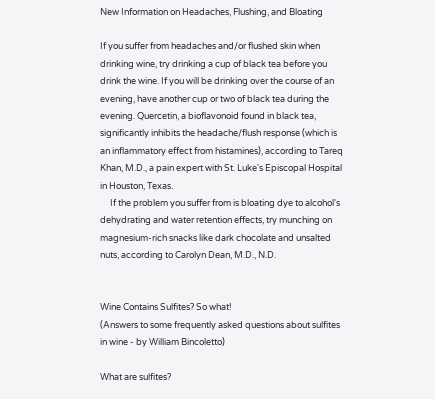New Information on Headaches, Flushing, and Bloating

If you suffer from headaches and/or flushed skin when drinking wine, try drinking a cup of black tea before you drink the wine. If you will be drinking over the course of an evening, have another cup or two of black tea during the evening. Quercetin, a bioflavonoid found in black tea, significantly inhibits the headache/flush response (which is an inflammatory effect from histamines), according to Tareq Khan, M.D., a pain expert with St. Luke's Episcopal Hospital in Houston, Texas.
     If the problem you suffer from is bloating dye to alcohol's dehydrating and water retention effects, try munching on magnesium-rich snacks like dark chocolate and unsalted nuts, according to Carolyn Dean, M.D., N.D.


Wine Contains Sulfites? So what!
(Answers to some frequently asked questions about sulfites in wine - by William Bincoletto)

What are sulfites?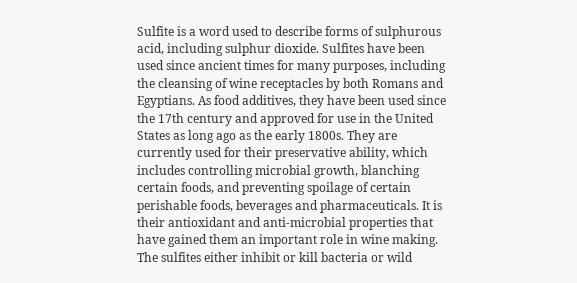Sulfite is a word used to describe forms of sulphurous acid, including sulphur dioxide. Sulfites have been used since ancient times for many purposes, including the cleansing of wine receptacles by both Romans and Egyptians. As food additives, they have been used since the 17th century and approved for use in the United States as long ago as the early 1800s. They are currently used for their preservative ability, which includes controlling microbial growth, blanching certain foods, and preventing spoilage of certain perishable foods, beverages and pharmaceuticals. It is their antioxidant and anti-microbial properties that have gained them an important role in wine making. The sulfites either inhibit or kill bacteria or wild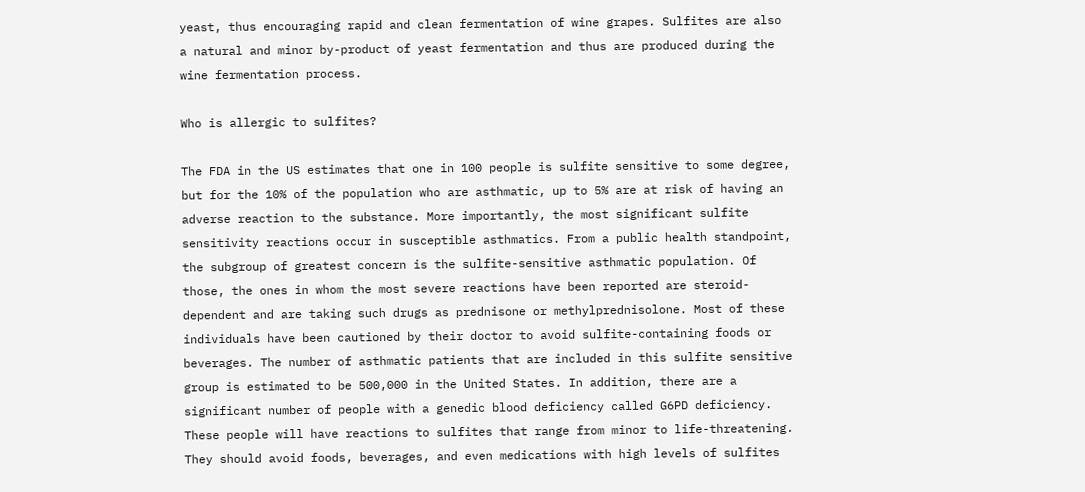yeast, thus encouraging rapid and clean fermentation of wine grapes. Sulfites are also a natural and minor by-product of yeast fermentation and thus are produced during the wine fermentation process.

Who is allergic to sulfites?

The FDA in the US estimates that one in 100 people is sulfite sensitive to some degree, but for the 10% of the population who are asthmatic, up to 5% are at risk of having an adverse reaction to the substance. More importantly, the most significant sulfite sensitivity reactions occur in susceptible asthmatics. From a public health standpoint, the subgroup of greatest concern is the sulfite-sensitive asthmatic population. Of those, the ones in whom the most severe reactions have been reported are steroid-dependent and are taking such drugs as prednisone or methylprednisolone. Most of these individuals have been cautioned by their doctor to avoid sulfite-containing foods or beverages. The number of asthmatic patients that are included in this sulfite sensitive group is estimated to be 500,000 in the United States. In addition, there are a significant number of people with a genedic blood deficiency called G6PD deficiency. These people will have reactions to sulfites that range from minor to life-threatening. They should avoid foods, beverages, and even medications with high levels of sulfites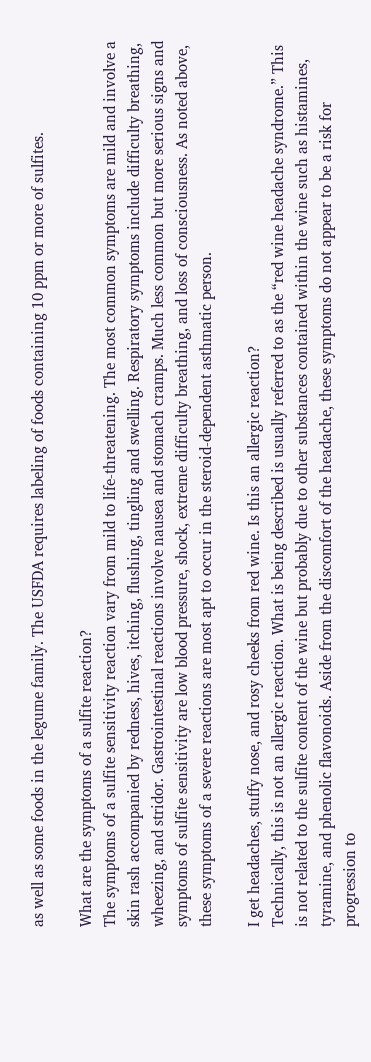as well as some foods in the legume family. The USFDA requires labeling of foods containing 10 ppm or more of sulfites.

What are the symptoms of a sulfite reaction?
The symptoms of a sulfite sensitivity reaction vary from mild to life-threatening. The most common symptoms are mild and involve a skin rash accompanied by redness, hives, itching, flushing, tingling and swelling. Respiratory symptoms include difficulty breathing, wheezing, and stridor. Gastrointestinal reactions involve nausea and stomach cramps. Much less common but more serious signs and symptoms of sulfite sensitivity are low blood pressure, shock, extreme difficulty breathing, and loss of consciousness. As noted above, these symptoms of a severe reactions are most apt to occur in the steroid-dependent asthmatic person.

I get headaches, stuffy nose, and rosy cheeks from red wine. Is this an allergic reaction?
Technically, this is not an allergic reaction. What is being described is usually referred to as the “red wine headache syndrome.” This is not related to the sulfite content of the wine but probably due to other substances contained within the wine such as histamines, tyramine, and phenolic flavonoids. Aside from the discomfort of the headache, these symptoms do not appear to be a risk for progression to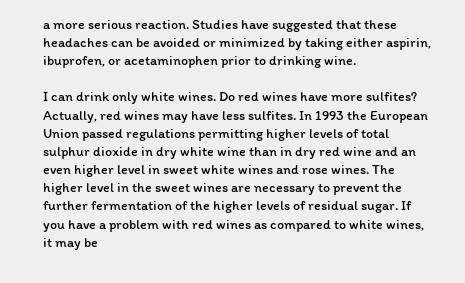a more serious reaction. Studies have suggested that these headaches can be avoided or minimized by taking either aspirin, ibuprofen, or acetaminophen prior to drinking wine.

I can drink only white wines. Do red wines have more sulfites?
Actually, red wines may have less sulfites. In 1993 the European Union passed regulations permitting higher levels of total sulphur dioxide in dry white wine than in dry red wine and an even higher level in sweet white wines and rose wines. The higher level in the sweet wines are necessary to prevent the further fermentation of the higher levels of residual sugar. If you have a problem with red wines as compared to white wines, it may be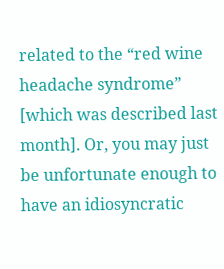related to the “red wine headache syndrome” [which was described last month]. Or, you may just be unfortunate enough to have an idiosyncratic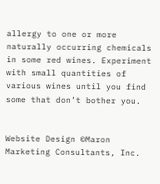allergy to one or more naturally occurring chemicals in some red wines. Experiment with small quantities of various wines until you find some that don’t bother you.


Website Design ©Maron Marketing Consultants, Inc.